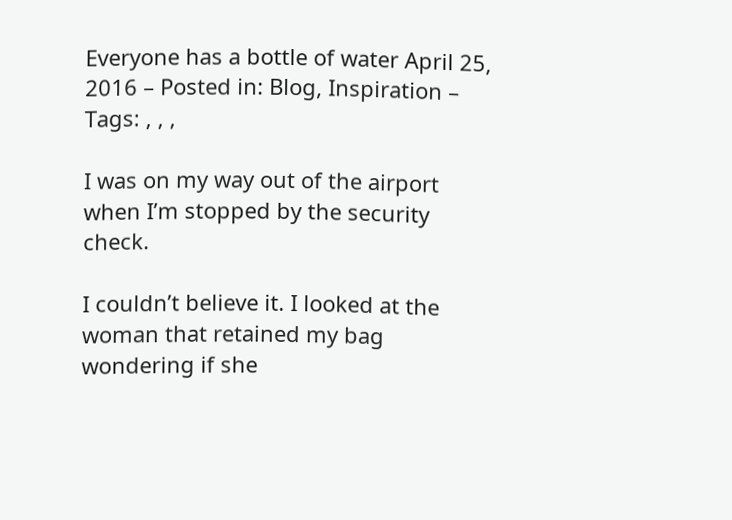Everyone has a bottle of water April 25, 2016 – Posted in: Blog, Inspiration – Tags: , , ,

I was on my way out of the airport when I’m stopped by the security check.

I couldn’t believe it. I looked at the woman that retained my bag wondering if she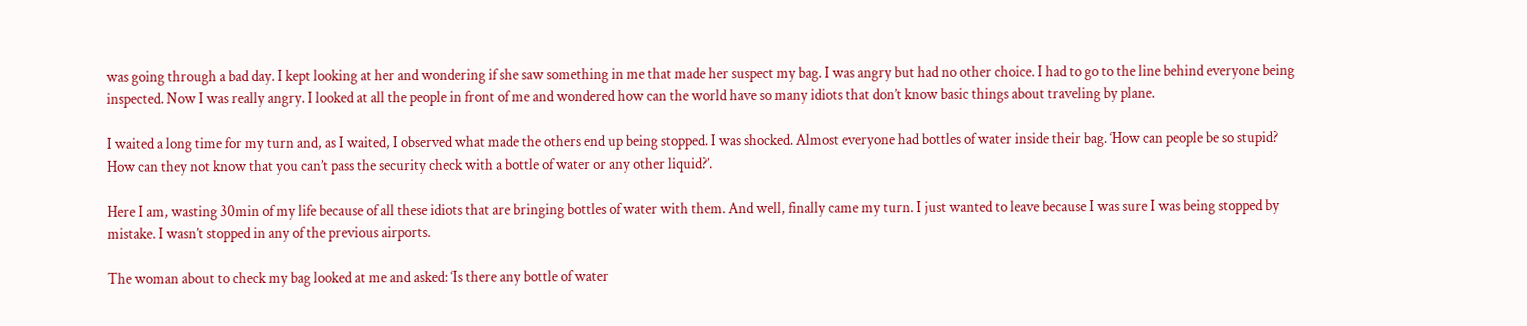was going through a bad day. I kept looking at her and wondering if she saw something in me that made her suspect my bag. I was angry but had no other choice. I had to go to the line behind everyone being inspected. Now I was really angry. I looked at all the people in front of me and wondered how can the world have so many idiots that don’t know basic things about traveling by plane.

I waited a long time for my turn and, as I waited, I observed what made the others end up being stopped. I was shocked. Almost everyone had bottles of water inside their bag. ‘How can people be so stupid? How can they not know that you can’t pass the security check with a bottle of water or any other liquid?’.

Here I am, wasting 30min of my life because of all these idiots that are bringing bottles of water with them. And well, finally came my turn. I just wanted to leave because I was sure I was being stopped by mistake. I wasn’t stopped in any of the previous airports.

The woman about to check my bag looked at me and asked: ‘Is there any bottle of water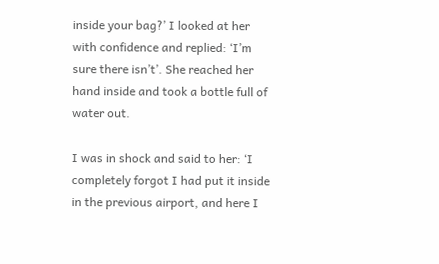inside your bag?’ I looked at her with confidence and replied: ‘I’m sure there isn’t’. She reached her hand inside and took a bottle full of water out.

I was in shock and said to her: ‘I completely forgot I had put it inside in the previous airport, and here I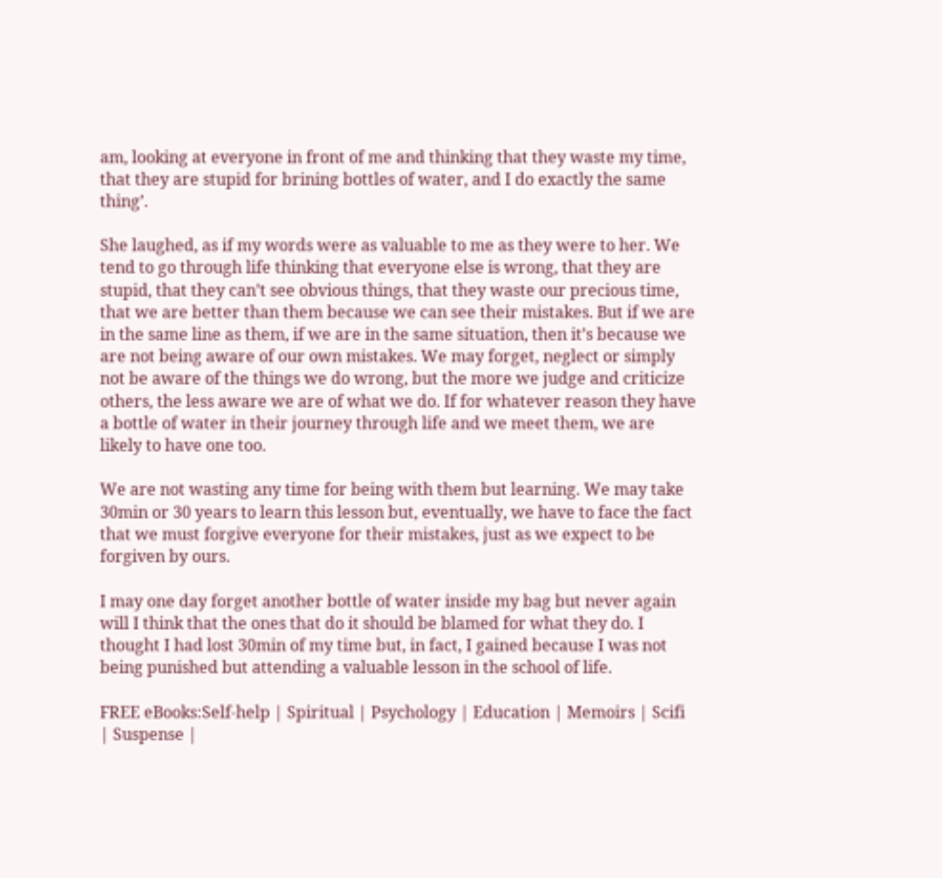am, looking at everyone in front of me and thinking that they waste my time, that they are stupid for brining bottles of water, and I do exactly the same thing’.

She laughed, as if my words were as valuable to me as they were to her. We tend to go through life thinking that everyone else is wrong, that they are stupid, that they can’t see obvious things, that they waste our precious time, that we are better than them because we can see their mistakes. But if we are in the same line as them, if we are in the same situation, then it’s because we are not being aware of our own mistakes. We may forget, neglect or simply not be aware of the things we do wrong, but the more we judge and criticize others, the less aware we are of what we do. If for whatever reason they have a bottle of water in their journey through life and we meet them, we are likely to have one too.

We are not wasting any time for being with them but learning. We may take 30min or 30 years to learn this lesson but, eventually, we have to face the fact that we must forgive everyone for their mistakes, just as we expect to be forgiven by ours.

I may one day forget another bottle of water inside my bag but never again will I think that the ones that do it should be blamed for what they do. I thought I had lost 30min of my time but, in fact, I gained because I was not being punished but attending a valuable lesson in the school of life.

FREE eBooks:Self-help | Spiritual | Psychology | Education | Memoirs | Scifi | Suspense |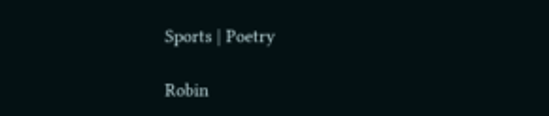Sports | Poetry

Robin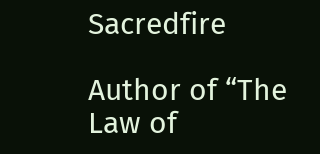Sacredfire

Author of “The Law of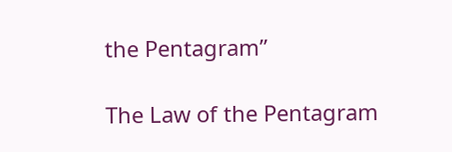the Pentagram”

The Law of the Pentagram